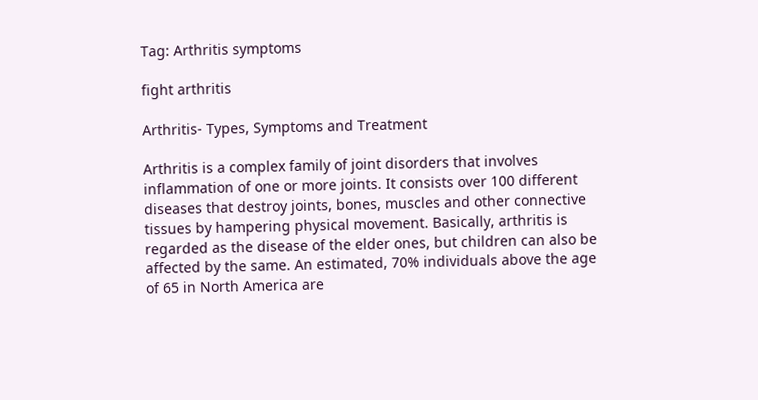Tag: Arthritis symptoms

fight arthritis

Arthritis- Types, Symptoms and Treatment

Arthritis is a complex family of joint disorders that involves inflammation of one or more joints. It consists over 100 different diseases that destroy joints, bones, muscles and other connective tissues by hampering physical movement. Basically, arthritis is regarded as the disease of the elder ones, but children can also be affected by the same. An estimated, 70% individuals above the age of 65 in North America are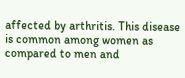affected by arthritis. This disease is common among women as compared to men and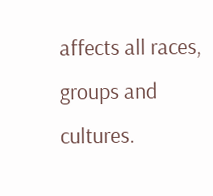affects all races, groups and cultures.